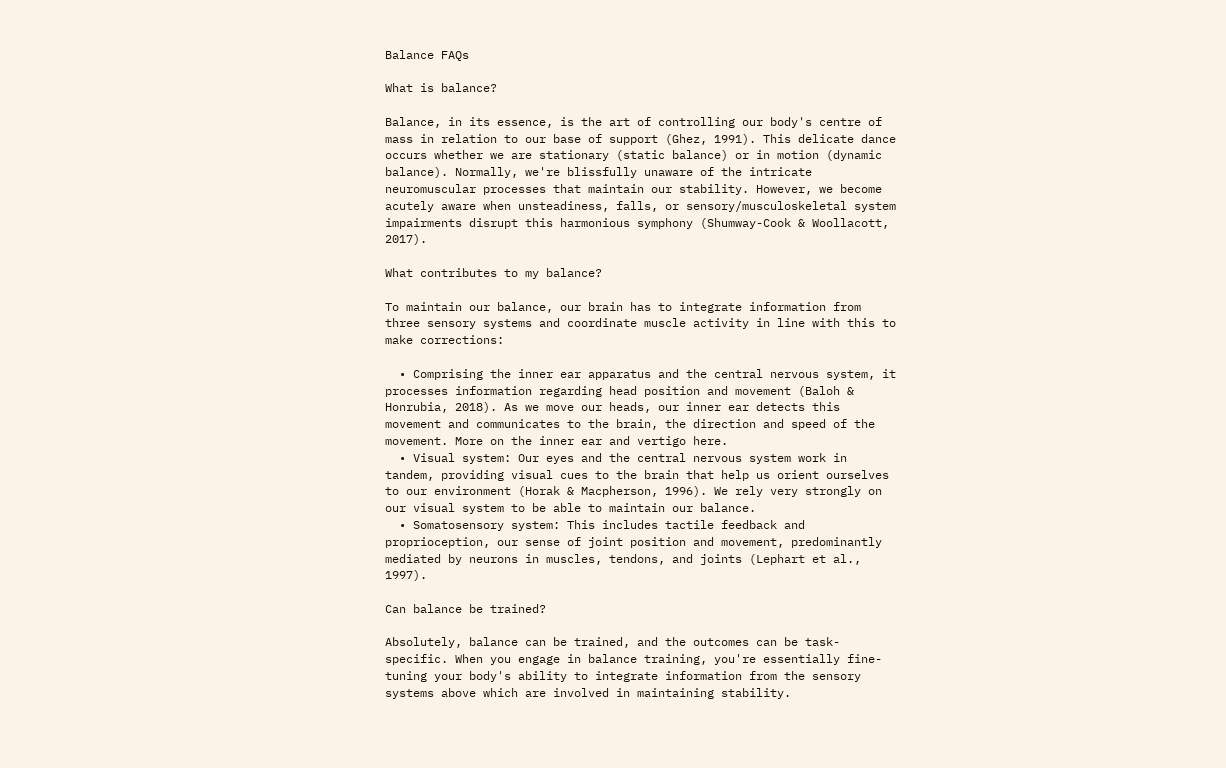Balance FAQs

What is balance?

Balance, in its essence, is the art of controlling our body's centre of mass in relation to our base of support (Ghez, 1991). This delicate dance occurs whether we are stationary (static balance) or in motion (dynamic balance). Normally, we're blissfully unaware of the intricate neuromuscular processes that maintain our stability. However, we become acutely aware when unsteadiness, falls, or sensory/musculoskeletal system impairments disrupt this harmonious symphony (Shumway-Cook & Woollacott, 2017).

What contributes to my balance?

To maintain our balance, our brain has to integrate information from three sensory systems and coordinate muscle activity in line with this to make corrections:

  • Comprising the inner ear apparatus and the central nervous system, it processes information regarding head position and movement (Baloh & Honrubia, 2018). As we move our heads, our inner ear detects this movement and communicates to the brain, the direction and speed of the movement. More on the inner ear and vertigo here.
  • Visual system: Our eyes and the central nervous system work in tandem, providing visual cues to the brain that help us orient ourselves to our environment (Horak & Macpherson, 1996). We rely very strongly on our visual system to be able to maintain our balance.
  • Somatosensory system: This includes tactile feedback and proprioception, our sense of joint position and movement, predominantly mediated by neurons in muscles, tendons, and joints (Lephart et al., 1997).

Can balance be trained?

Absolutely, balance can be trained, and the outcomes can be task-specific. When you engage in balance training, you're essentially fine-tuning your body's ability to integrate information from the sensory systems above which are involved in maintaining stability.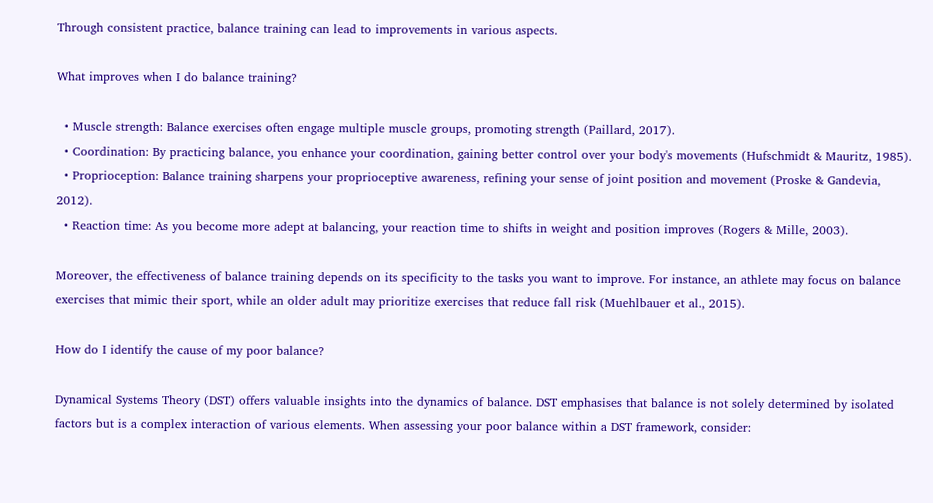Through consistent practice, balance training can lead to improvements in various aspects.

What improves when I do balance training?

  • Muscle strength: Balance exercises often engage multiple muscle groups, promoting strength (Paillard, 2017).
  • Coordination: By practicing balance, you enhance your coordination, gaining better control over your body's movements (Hufschmidt & Mauritz, 1985).
  • Proprioception: Balance training sharpens your proprioceptive awareness, refining your sense of joint position and movement (Proske & Gandevia, 2012).
  • Reaction time: As you become more adept at balancing, your reaction time to shifts in weight and position improves (Rogers & Mille, 2003).

Moreover, the effectiveness of balance training depends on its specificity to the tasks you want to improve. For instance, an athlete may focus on balance exercises that mimic their sport, while an older adult may prioritize exercises that reduce fall risk (Muehlbauer et al., 2015).

How do I identify the cause of my poor balance?

Dynamical Systems Theory (DST) offers valuable insights into the dynamics of balance. DST emphasises that balance is not solely determined by isolated factors but is a complex interaction of various elements. When assessing your poor balance within a DST framework, consider: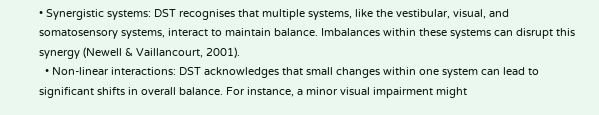• Synergistic systems: DST recognises that multiple systems, like the vestibular, visual, and somatosensory systems, interact to maintain balance. Imbalances within these systems can disrupt this synergy (Newell & Vaillancourt, 2001).
  • Non-linear interactions: DST acknowledges that small changes within one system can lead to significant shifts in overall balance. For instance, a minor visual impairment might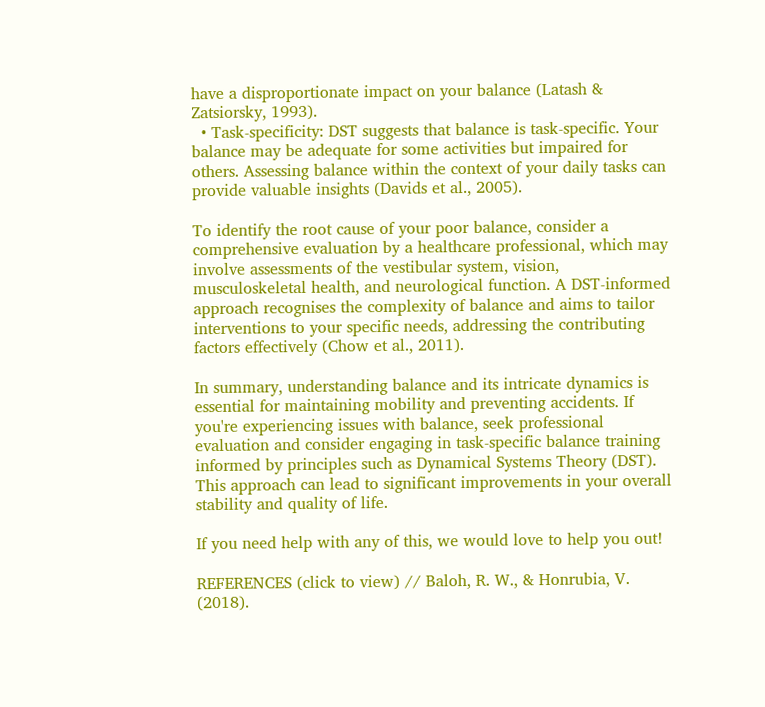have a disproportionate impact on your balance (Latash & Zatsiorsky, 1993).
  • Task-specificity: DST suggests that balance is task-specific. Your balance may be adequate for some activities but impaired for others. Assessing balance within the context of your daily tasks can provide valuable insights (Davids et al., 2005).

To identify the root cause of your poor balance, consider a comprehensive evaluation by a healthcare professional, which may involve assessments of the vestibular system, vision, musculoskeletal health, and neurological function. A DST-informed approach recognises the complexity of balance and aims to tailor interventions to your specific needs, addressing the contributing factors effectively (Chow et al., 2011).

In summary, understanding balance and its intricate dynamics is essential for maintaining mobility and preventing accidents. If you're experiencing issues with balance, seek professional evaluation and consider engaging in task-specific balance training informed by principles such as Dynamical Systems Theory (DST). This approach can lead to significant improvements in your overall stability and quality of life.

If you need help with any of this, we would love to help you out!

REFERENCES (click to view) // Baloh, R. W., & Honrubia, V. (2018).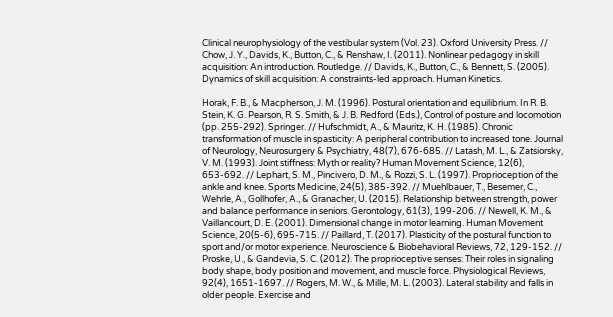Clinical neurophysiology of the vestibular system (Vol. 23). Oxford University Press. // Chow, J. Y., Davids, K., Button, C., & Renshaw, I. (2011). Nonlinear pedagogy in skill acquisition: An introduction. Routledge. // Davids, K., Button, C., & Bennett, S. (2005). Dynamics of skill acquisition: A constraints-led approach. Human Kinetics.

Horak, F. B., & Macpherson, J. M. (1996). Postural orientation and equilibrium. In R. B. Stein, K. G. Pearson, R. S. Smith, & J. B. Redford (Eds.), Control of posture and locomotion (pp. 255-292). Springer. // Hufschmidt, A., & Mauritz, K. H. (1985). Chronic transformation of muscle in spasticity: A peripheral contribution to increased tone. Journal of Neurology, Neurosurgery & Psychiatry, 48(7), 676-685. // Latash, M. L., & Zatsiorsky, V. M. (1993). Joint stiffness: Myth or reality? Human Movement Science, 12(6), 653-692. // Lephart, S. M., Pincivero, D. M., & Rozzi, S. L. (1997). Proprioception of the ankle and knee. Sports Medicine, 24(5), 385-392. // Muehlbauer, T., Besemer, C., Wehrle, A., Gollhofer, A., & Granacher, U. (2015). Relationship between strength, power and balance performance in seniors. Gerontology, 61(3), 199-206. // Newell, K. M., & Vaillancourt, D. E. (2001). Dimensional change in motor learning. Human Movement Science, 20(5-6), 695-715. // Paillard, T. (2017). Plasticity of the postural function to sport and/or motor experience. Neuroscience & Biobehavioral Reviews, 72, 129-152. // Proske, U., & Gandevia, S. C. (2012). The proprioceptive senses: Their roles in signaling body shape, body position and movement, and muscle force. Physiological Reviews, 92(4), 1651-1697. // Rogers, M. W., & Mille, M. L. (2003). Lateral stability and falls in older people. Exercise and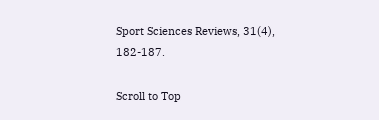Sport Sciences Reviews, 31(4), 182-187.

Scroll to Top